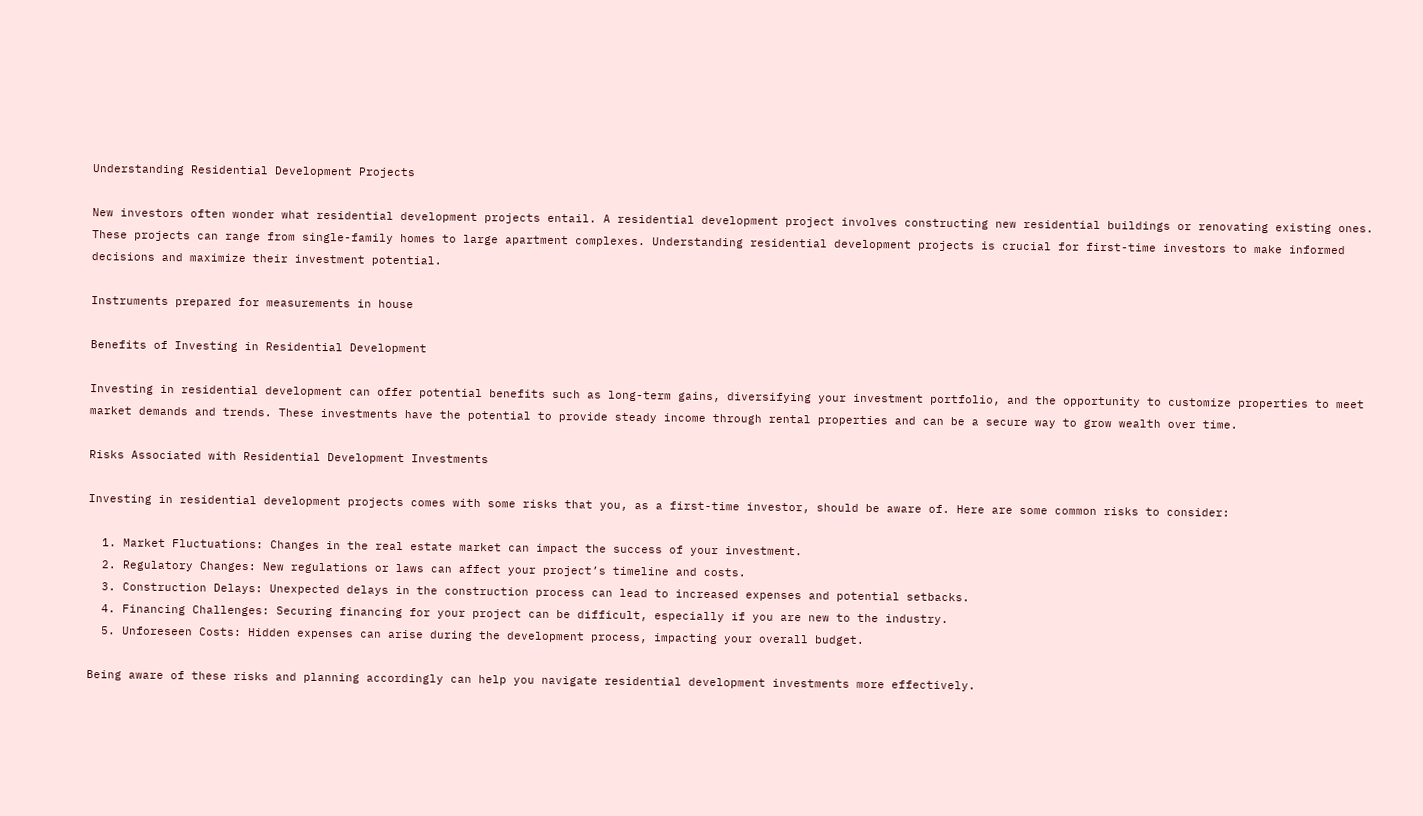Understanding Residential Development Projects

New investors often wonder what residential development projects entail. A residential development project involves constructing new residential buildings or renovating existing ones. These projects can range from single-family homes to large apartment complexes. Understanding residential development projects is crucial for first-time investors to make informed decisions and maximize their investment potential.

Instruments prepared for measurements in house

Benefits of Investing in Residential Development

Investing in residential development can offer potential benefits such as long-term gains, diversifying your investment portfolio, and the opportunity to customize properties to meet market demands and trends. These investments have the potential to provide steady income through rental properties and can be a secure way to grow wealth over time.

Risks Associated with Residential Development Investments

Investing in residential development projects comes with some risks that you, as a first-time investor, should be aware of. Here are some common risks to consider:

  1. Market Fluctuations: Changes in the real estate market can impact the success of your investment.
  2. Regulatory Changes: New regulations or laws can affect your project’s timeline and costs.
  3. Construction Delays: Unexpected delays in the construction process can lead to increased expenses and potential setbacks.
  4. Financing Challenges: Securing financing for your project can be difficult, especially if you are new to the industry.
  5. Unforeseen Costs: Hidden expenses can arise during the development process, impacting your overall budget.

Being aware of these risks and planning accordingly can help you navigate residential development investments more effectively.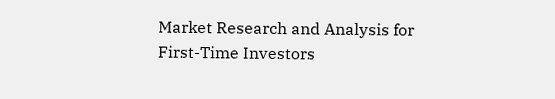Market Research and Analysis for First-Time Investors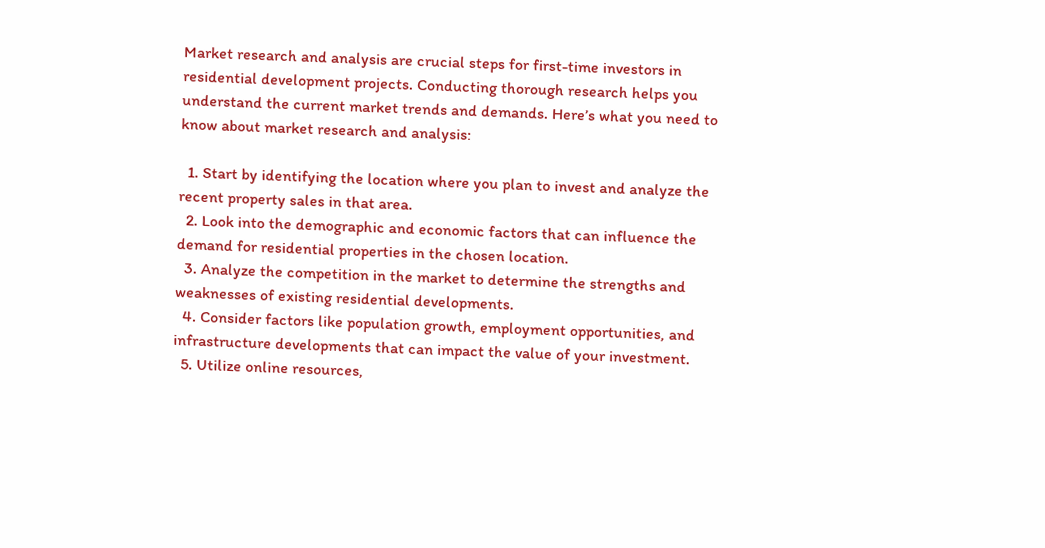Market research and analysis are crucial steps for first-time investors in residential development projects. Conducting thorough research helps you understand the current market trends and demands. Here’s what you need to know about market research and analysis:

  1. Start by identifying the location where you plan to invest and analyze the recent property sales in that area.
  2. Look into the demographic and economic factors that can influence the demand for residential properties in the chosen location.
  3. Analyze the competition in the market to determine the strengths and weaknesses of existing residential developments.
  4. Consider factors like population growth, employment opportunities, and infrastructure developments that can impact the value of your investment.
  5. Utilize online resources,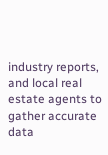industry reports, and local real estate agents to gather accurate data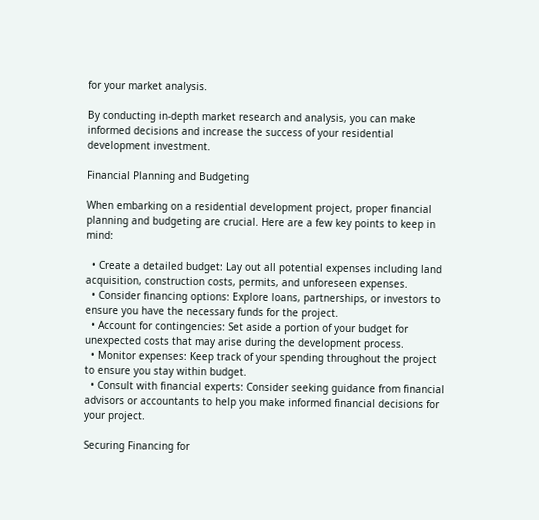for your market analysis.

By conducting in-depth market research and analysis, you can make informed decisions and increase the success of your residential development investment.

Financial Planning and Budgeting

When embarking on a residential development project, proper financial planning and budgeting are crucial. Here are a few key points to keep in mind:

  • Create a detailed budget: Lay out all potential expenses including land acquisition, construction costs, permits, and unforeseen expenses.
  • Consider financing options: Explore loans, partnerships, or investors to ensure you have the necessary funds for the project.
  • Account for contingencies: Set aside a portion of your budget for unexpected costs that may arise during the development process.
  • Monitor expenses: Keep track of your spending throughout the project to ensure you stay within budget.
  • Consult with financial experts: Consider seeking guidance from financial advisors or accountants to help you make informed financial decisions for your project.

Securing Financing for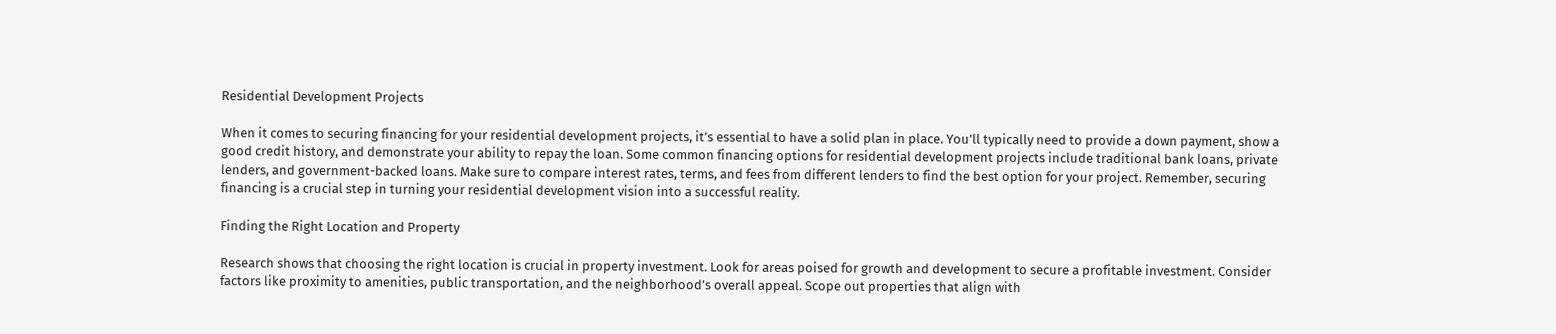Residential Development Projects

When it comes to securing financing for your residential development projects, it’s essential to have a solid plan in place. You’ll typically need to provide a down payment, show a good credit history, and demonstrate your ability to repay the loan. Some common financing options for residential development projects include traditional bank loans, private lenders, and government-backed loans. Make sure to compare interest rates, terms, and fees from different lenders to find the best option for your project. Remember, securing financing is a crucial step in turning your residential development vision into a successful reality.

Finding the Right Location and Property

Research shows that choosing the right location is crucial in property investment. Look for areas poised for growth and development to secure a profitable investment. Consider factors like proximity to amenities, public transportation, and the neighborhood’s overall appeal. Scope out properties that align with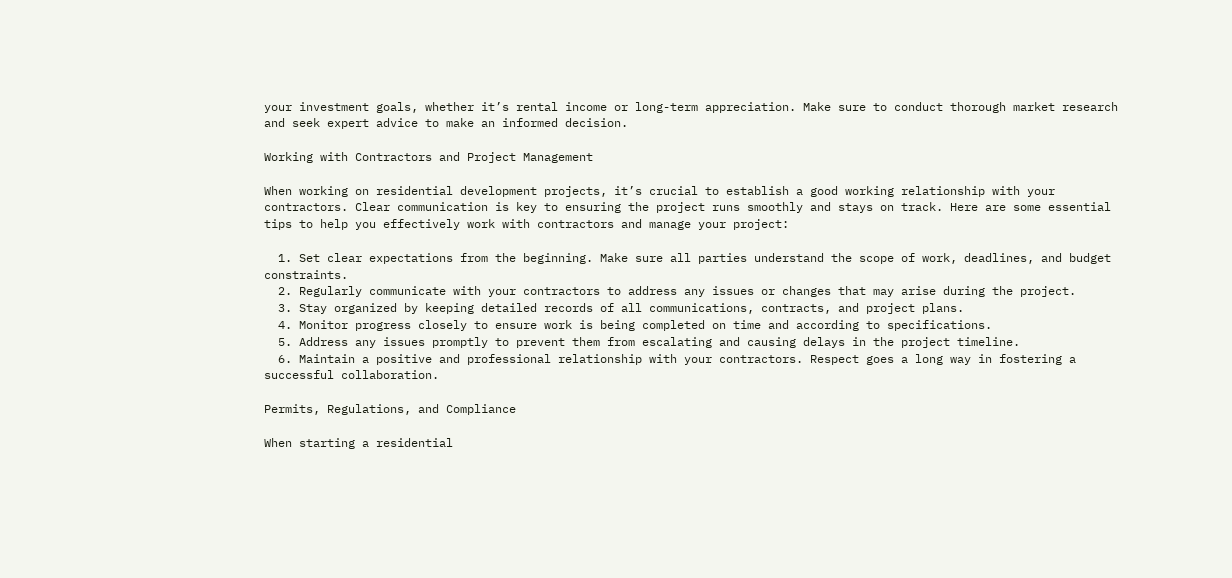your investment goals, whether it’s rental income or long-term appreciation. Make sure to conduct thorough market research and seek expert advice to make an informed decision.

Working with Contractors and Project Management

When working on residential development projects, it’s crucial to establish a good working relationship with your contractors. Clear communication is key to ensuring the project runs smoothly and stays on track. Here are some essential tips to help you effectively work with contractors and manage your project:

  1. Set clear expectations from the beginning. Make sure all parties understand the scope of work, deadlines, and budget constraints.
  2. Regularly communicate with your contractors to address any issues or changes that may arise during the project.
  3. Stay organized by keeping detailed records of all communications, contracts, and project plans.
  4. Monitor progress closely to ensure work is being completed on time and according to specifications.
  5. Address any issues promptly to prevent them from escalating and causing delays in the project timeline.
  6. Maintain a positive and professional relationship with your contractors. Respect goes a long way in fostering a successful collaboration.

Permits, Regulations, and Compliance

When starting a residential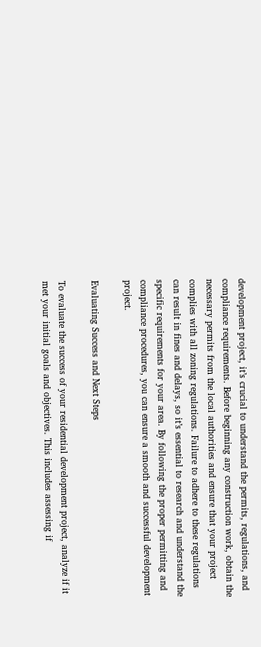development project, it’s crucial to understand the permits, regulations, and compliance requirements. Before beginning any construction work, obtain the necessary permits from the local authorities and ensure that your project complies with all zoning regulations. Failure to adhere to these regulations can result in fines and delays, so it’s essential to research and understand the specific requirements for your area. By following the proper permitting and compliance procedures, you can ensure a smooth and successful development project.

Evaluating Success and Next Steps

To evaluate the success of your residential development project, analyze if it met your initial goals and objectives. This includes assessing if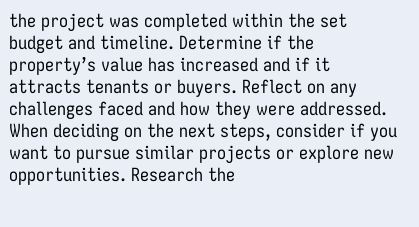the project was completed within the set budget and timeline. Determine if the property’s value has increased and if it attracts tenants or buyers. Reflect on any challenges faced and how they were addressed. When deciding on the next steps, consider if you want to pursue similar projects or explore new opportunities. Research the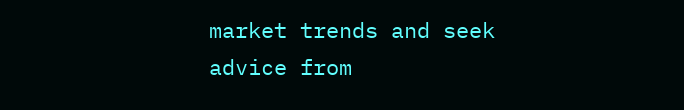market trends and seek advice from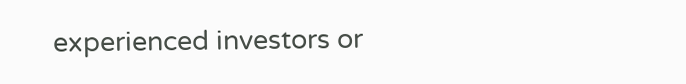experienced investors or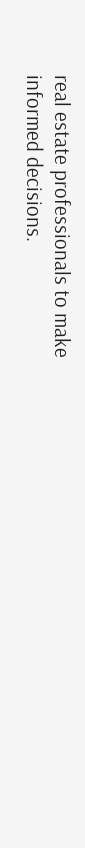real estate professionals to make informed decisions.